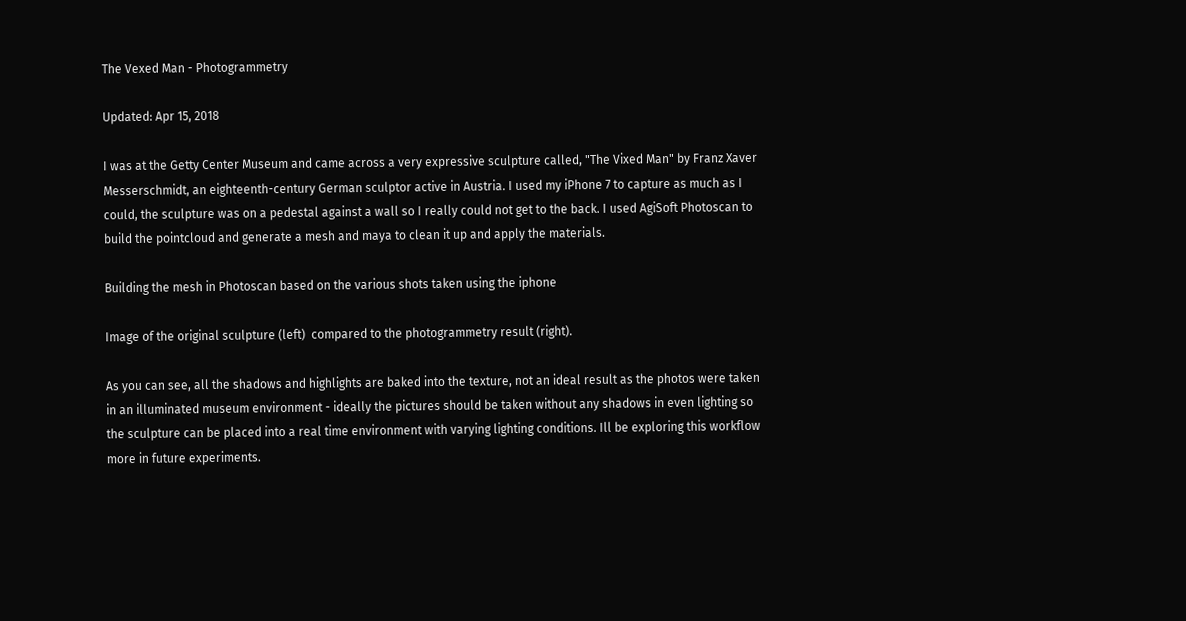The Vexed Man - Photogrammetry

Updated: Apr 15, 2018

I was at the Getty Center Museum and came across a very expressive sculpture called, "The Vixed Man" by Franz Xaver Messerschmidt, an eighteenth-century German sculptor active in Austria. I used my iPhone 7 to capture as much as I could, the sculpture was on a pedestal against a wall so I really could not get to the back. I used AgiSoft Photoscan to build the pointcloud and generate a mesh and maya to clean it up and apply the materials.

Building the mesh in Photoscan based on the various shots taken using the iphone

Image of the original sculpture (left)  compared to the photogrammetry result (right).

As you can see, all the shadows and highlights are baked into the texture, not an ideal result as the photos were taken in an illuminated museum environment - ideally the pictures should be taken without any shadows in even lighting so the sculpture can be placed into a real time environment with varying lighting conditions. Ill be exploring this workflow more in future experiments.